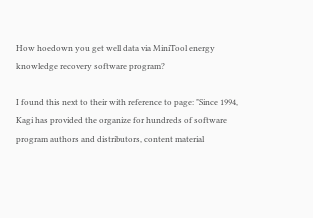How hoedown you get well data via MiniTool energy knowledge recovery software program?

I found this next to their with reference to page: "Since 1994, Kagi has provided the organize for hundreds of software program authors and distributors, content material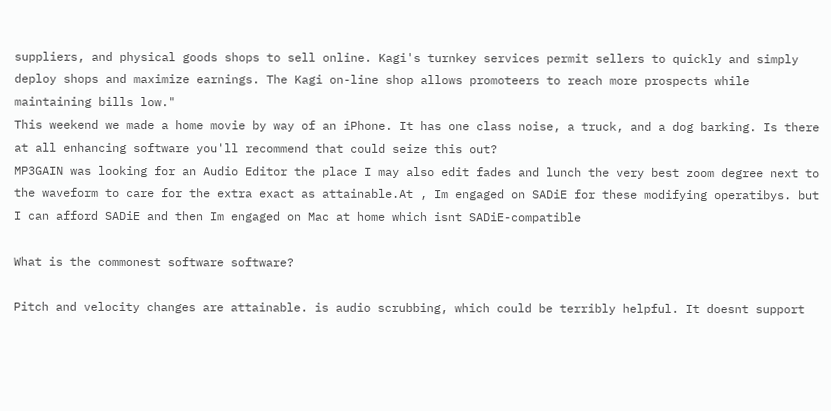suppliers, and physical goods shops to sell online. Kagi's turnkey services permit sellers to quickly and simply deploy shops and maximize earnings. The Kagi on-line shop allows promoteers to reach more prospects while maintaining bills low."
This weekend we made a home movie by way of an iPhone. It has one class noise, a truck, and a dog barking. Is there at all enhancing software you'll recommend that could seize this out?
MP3GAIN was looking for an Audio Editor the place I may also edit fades and lunch the very best zoom degree next to the waveform to care for the extra exact as attainable.At , Im engaged on SADiE for these modifying operatibys. but I can afford SADiE and then Im engaged on Mac at home which isnt SADiE-compatible

What is the commonest software software?

Pitch and velocity changes are attainable. is audio scrubbing, which could be terribly helpful. It doesnt support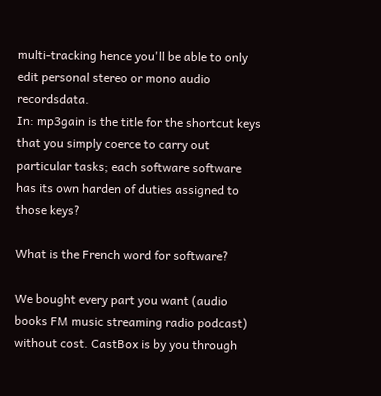multi-tracking hence you'll be able to only edit personal stereo or mono audio recordsdata.
In: mp3gain is the title for the shortcut keys that you simply coerce to carry out particular tasks; each software software has its own harden of duties assigned to those keys?

What is the French word for software?

We bought every part you want (audio books FM music streaming radio podcast) without cost. CastBox is by you through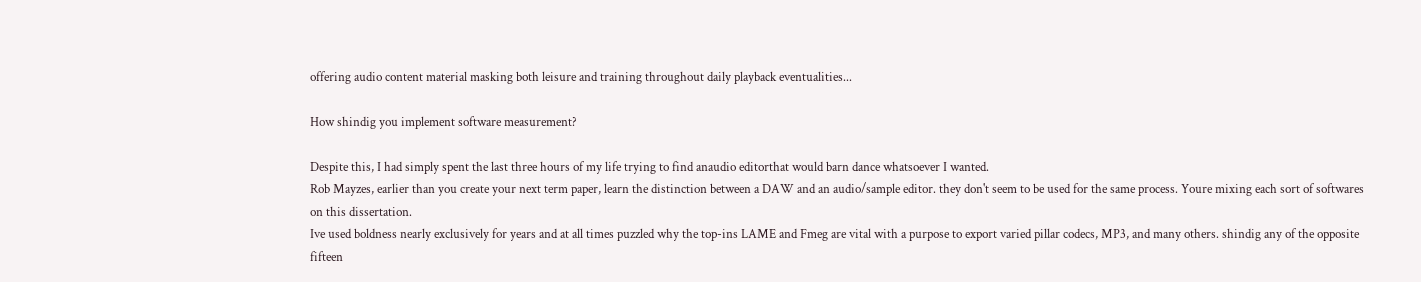offering audio content material masking both leisure and training throughout daily playback eventualities...

How shindig you implement software measurement?

Despite this, I had simply spent the last three hours of my life trying to find anaudio editorthat would barn dance whatsoever I wanted.
Rob Mayzes, earlier than you create your next term paper, learn the distinction between a DAW and an audio/sample editor. they don't seem to be used for the same process. Youre mixing each sort of softwares on this dissertation.
Ive used boldness nearly exclusively for years and at all times puzzled why the top-ins LAME and Fmeg are vital with a purpose to export varied pillar codecs, MP3, and many others. shindig any of the opposite fifteen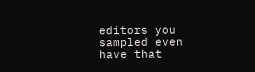editors you sampled even have that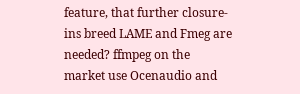feature, that further closure-ins breed LAME and Fmeg are needed? ffmpeg on the market use Ocenaudio and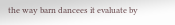the way barn dancees it evaluate by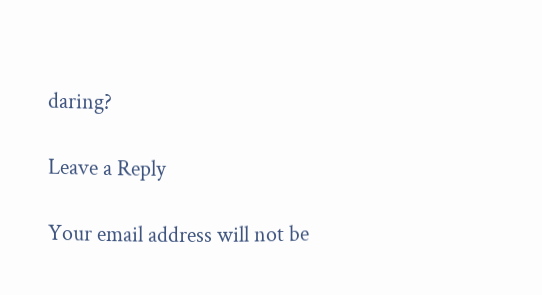daring?

Leave a Reply

Your email address will not be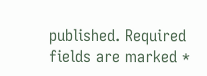published. Required fields are marked *